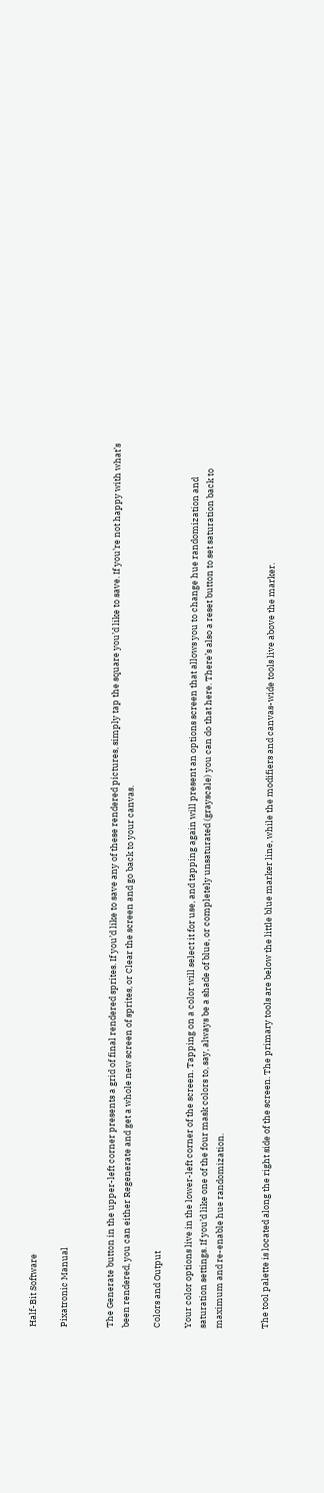Half-Bit Software

Pixatronic Manual


The Generate button in the upper-left corner presents a grid of final rendered sprites. If you’d like to save any of these rendered pictures, simply tap the square you’d like to save. If you’re not happy with what’s been rendered, you can either Regenerate and get a whole new screen of sprites, or Clear the screen and go back to your canvas.

Colors and Output

Your color options live in the lower-left corner of the screen. Tapping on a color will select it for use, and tapping again will present an options screen that allows you to change hue randomization and saturation settings. If you’d like one of the four mask colors to, say, always be a shade of blue, or completely unsaturated (grayscale) you can do that here. There’s also a reset button to set saturation back to maximum and re-enable hue randomization.


The tool palette is located along the right side of the screen. The primary tools are below the little blue marker line, while the modifiers and canvas-wide tools live above the marker.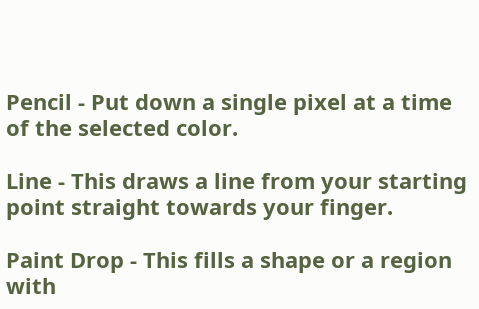Pencil - Put down a single pixel at a time of the selected color.

Line - This draws a line from your starting point straight towards your finger.

Paint Drop - This fills a shape or a region with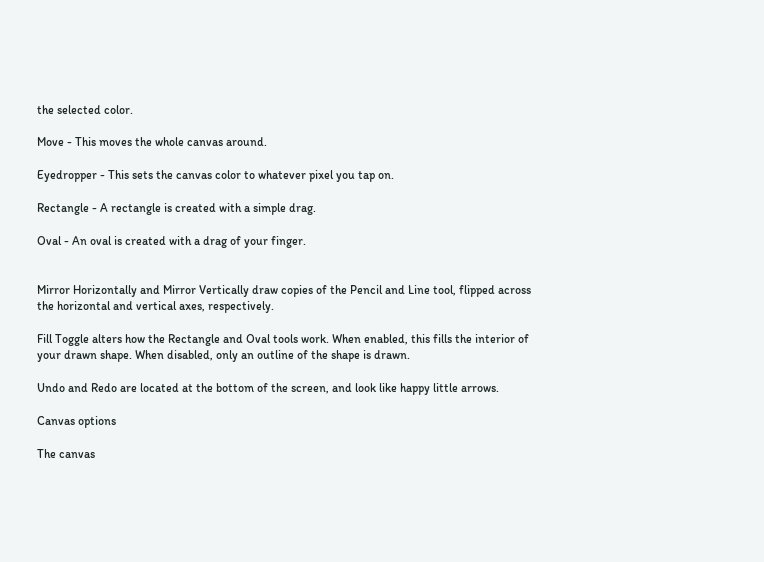the selected color.

Move - This moves the whole canvas around.

Eyedropper - This sets the canvas color to whatever pixel you tap on.

Rectangle - A rectangle is created with a simple drag.

Oval - An oval is created with a drag of your finger.


Mirror Horizontally and Mirror Vertically draw copies of the Pencil and Line tool, flipped across the horizontal and vertical axes, respectively.

Fill Toggle alters how the Rectangle and Oval tools work. When enabled, this fills the interior of your drawn shape. When disabled, only an outline of the shape is drawn.

Undo and Redo are located at the bottom of the screen, and look like happy little arrows.

Canvas options

The canvas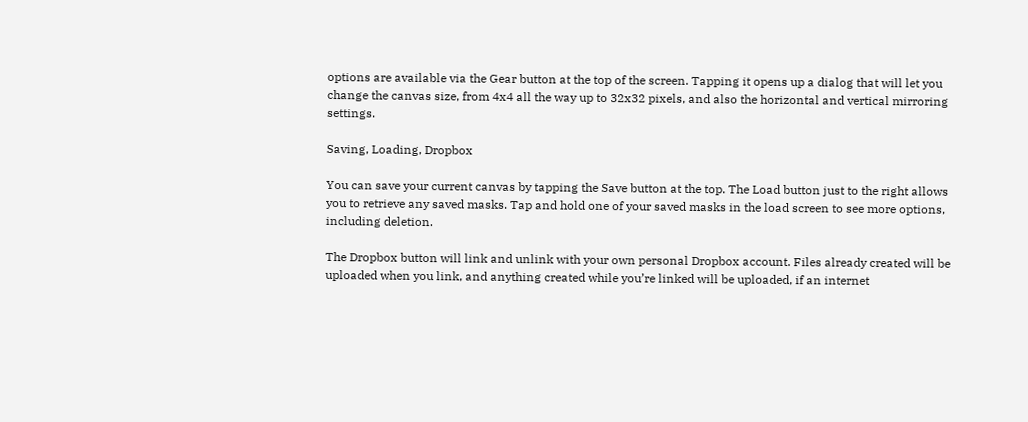options are available via the Gear button at the top of the screen. Tapping it opens up a dialog that will let you change the canvas size, from 4x4 all the way up to 32x32 pixels, and also the horizontal and vertical mirroring settings.

Saving, Loading, Dropbox

You can save your current canvas by tapping the Save button at the top. The Load button just to the right allows you to retrieve any saved masks. Tap and hold one of your saved masks in the load screen to see more options, including deletion.

The Dropbox button will link and unlink with your own personal Dropbox account. Files already created will be uploaded when you link, and anything created while you’re linked will be uploaded, if an internet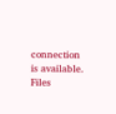connection is available. Files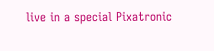live in a special Pixatronic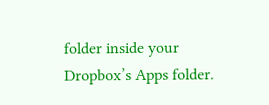folder inside your Dropbox’s Apps folder.